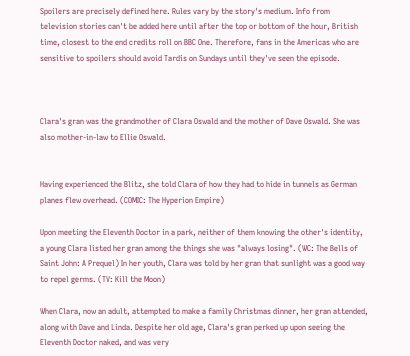Spoilers are precisely defined here. Rules vary by the story's medium. Info from television stories can't be added here until after the top or bottom of the hour, British time, closest to the end credits roll on BBC One. Therefore, fans in the Americas who are sensitive to spoilers should avoid Tardis on Sundays until they've seen the episode.



Clara's gran was the grandmother of Clara Oswald and the mother of Dave Oswald. She was also mother-in-law to Ellie Oswald.


Having experienced the Blitz, she told Clara of how they had to hide in tunnels as German planes flew overhead. (COMIC: The Hyperion Empire)

Upon meeting the Eleventh Doctor in a park, neither of them knowing the other's identity, a young Clara listed her gran among the things she was "always losing". (WC: The Bells of Saint John: A Prequel) In her youth, Clara was told by her gran that sunlight was a good way to repel germs. (TV: Kill the Moon)

When Clara, now an adult, attempted to make a family Christmas dinner, her gran attended, along with Dave and Linda. Despite her old age, Clara's gran perked up upon seeing the Eleventh Doctor naked, and was very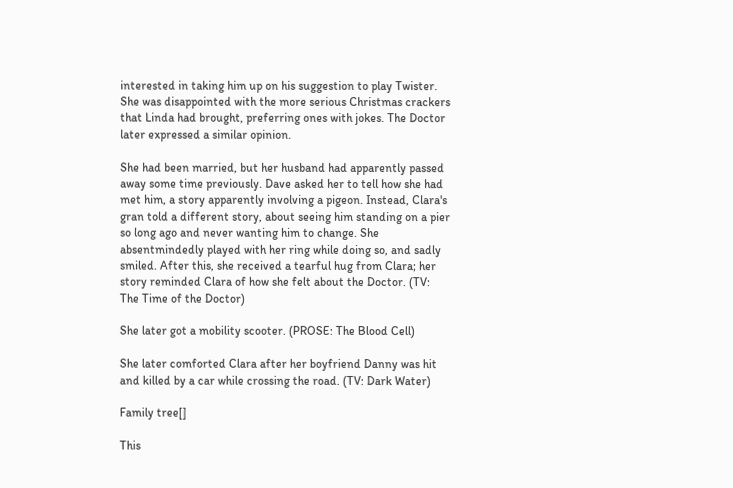interested in taking him up on his suggestion to play Twister. She was disappointed with the more serious Christmas crackers that Linda had brought, preferring ones with jokes. The Doctor later expressed a similar opinion.

She had been married, but her husband had apparently passed away some time previously. Dave asked her to tell how she had met him, a story apparently involving a pigeon. Instead, Clara's gran told a different story, about seeing him standing on a pier so long ago and never wanting him to change. She absentmindedly played with her ring while doing so, and sadly smiled. After this, she received a tearful hug from Clara; her story reminded Clara of how she felt about the Doctor. (TV: The Time of the Doctor)

She later got a mobility scooter. (PROSE: The Blood Cell)

She later comforted Clara after her boyfriend Danny was hit and killed by a car while crossing the road. (TV: Dark Water)

Family tree[]

This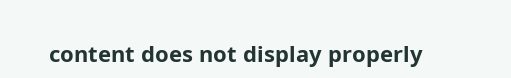content does not display properly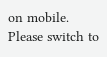on mobile. Please switch to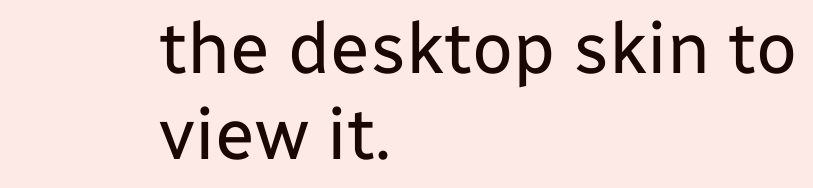the desktop skin to view it.